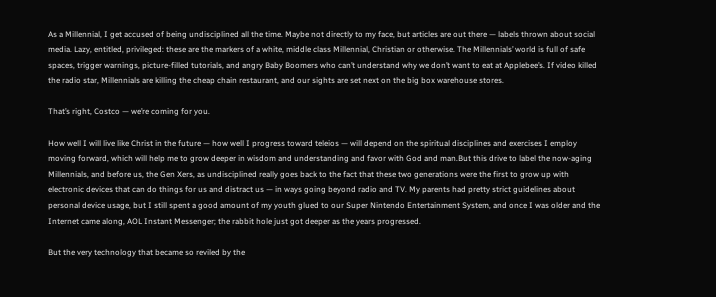As a Millennial, I get accused of being undisciplined all the time. Maybe not directly to my face, but articles are out there — labels thrown about social media. Lazy, entitled, privileged: these are the markers of a white, middle class Millennial, Christian or otherwise. The Millennials’ world is full of safe spaces, trigger warnings, picture-filled tutorials, and angry Baby Boomers who can’t understand why we don’t want to eat at Applebee’s. If video killed the radio star, Millennials are killing the cheap chain restaurant, and our sights are set next on the big box warehouse stores.

That’s right, Costco — we’re coming for you.

How well I will live like Christ in the future — how well I progress toward teleios — will depend on the spiritual disciplines and exercises I employ moving forward, which will help me to grow deeper in wisdom and understanding and favor with God and man.But this drive to label the now-aging Millennials, and before us, the Gen Xers, as undisciplined really goes back to the fact that these two generations were the first to grow up with electronic devices that can do things for us and distract us — in ways going beyond radio and TV. My parents had pretty strict guidelines about personal device usage, but I still spent a good amount of my youth glued to our Super Nintendo Entertainment System, and once I was older and the Internet came along, AOL Instant Messenger; the rabbit hole just got deeper as the years progressed.

But the very technology that became so reviled by the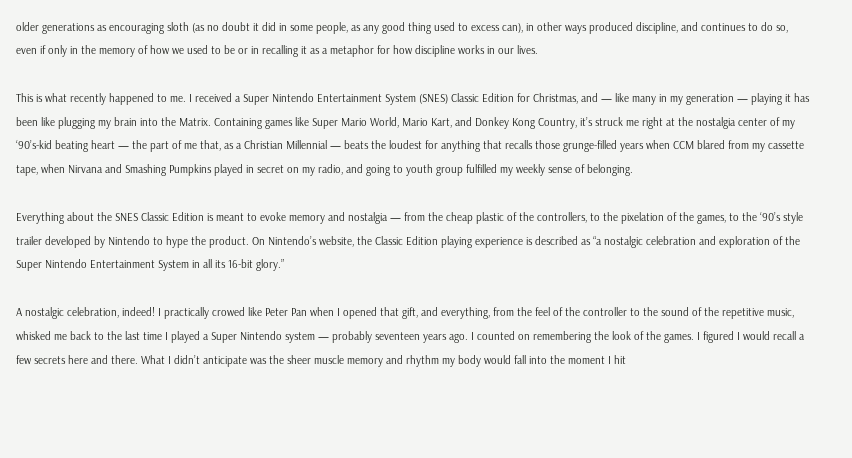older generations as encouraging sloth (as no doubt it did in some people, as any good thing used to excess can), in other ways produced discipline, and continues to do so, even if only in the memory of how we used to be or in recalling it as a metaphor for how discipline works in our lives.

This is what recently happened to me. I received a Super Nintendo Entertainment System (SNES) Classic Edition for Christmas, and — like many in my generation — playing it has been like plugging my brain into the Matrix. Containing games like Super Mario World, Mario Kart, and Donkey Kong Country, it’s struck me right at the nostalgia center of my ‘90’s-kid beating heart — the part of me that, as a Christian Millennial — beats the loudest for anything that recalls those grunge-filled years when CCM blared from my cassette tape, when Nirvana and Smashing Pumpkins played in secret on my radio, and going to youth group fulfilled my weekly sense of belonging.

Everything about the SNES Classic Edition is meant to evoke memory and nostalgia — from the cheap plastic of the controllers, to the pixelation of the games, to the ‘90’s style trailer developed by Nintendo to hype the product. On Nintendo’s website, the Classic Edition playing experience is described as “a nostalgic celebration and exploration of the Super Nintendo Entertainment System in all its 16-bit glory.”

A nostalgic celebration, indeed! I practically crowed like Peter Pan when I opened that gift, and everything, from the feel of the controller to the sound of the repetitive music, whisked me back to the last time I played a Super Nintendo system — probably seventeen years ago. I counted on remembering the look of the games. I figured I would recall a few secrets here and there. What I didn’t anticipate was the sheer muscle memory and rhythm my body would fall into the moment I hit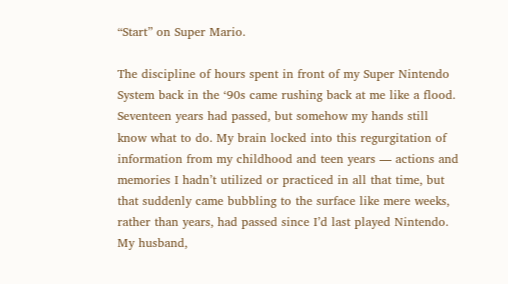“Start” on Super Mario.

The discipline of hours spent in front of my Super Nintendo System back in the ‘90s came rushing back at me like a flood. Seventeen years had passed, but somehow my hands still know what to do. My brain locked into this regurgitation of information from my childhood and teen years — actions and memories I hadn’t utilized or practiced in all that time, but that suddenly came bubbling to the surface like mere weeks, rather than years, had passed since I’d last played Nintendo. My husband,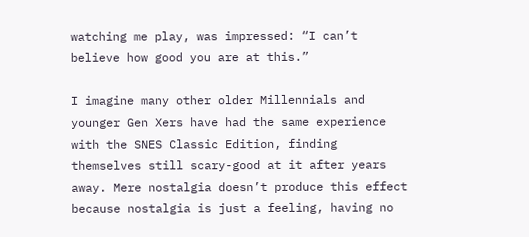watching me play, was impressed: “I can’t believe how good you are at this.”

I imagine many other older Millennials and younger Gen Xers have had the same experience with the SNES Classic Edition, finding themselves still scary-good at it after years away. Mere nostalgia doesn’t produce this effect because nostalgia is just a feeling, having no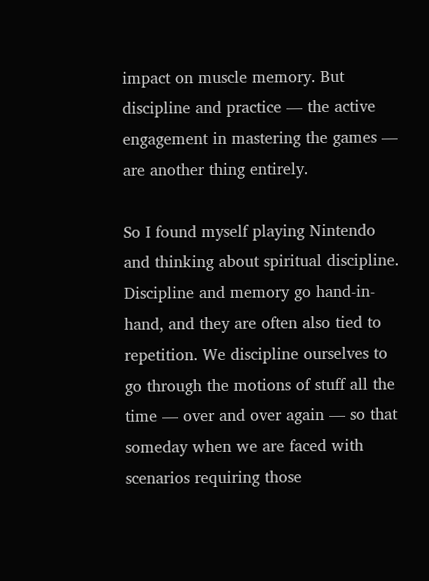impact on muscle memory. But discipline and practice — the active engagement in mastering the games — are another thing entirely.

So I found myself playing Nintendo and thinking about spiritual discipline. Discipline and memory go hand-in-hand, and they are often also tied to repetition. We discipline ourselves to go through the motions of stuff all the time — over and over again — so that someday when we are faced with scenarios requiring those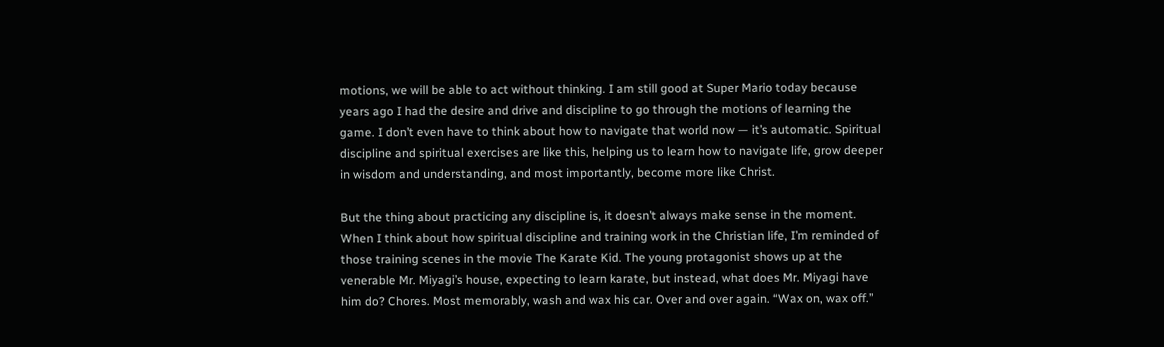motions, we will be able to act without thinking. I am still good at Super Mario today because years ago I had the desire and drive and discipline to go through the motions of learning the game. I don’t even have to think about how to navigate that world now — it’s automatic. Spiritual discipline and spiritual exercises are like this, helping us to learn how to navigate life, grow deeper in wisdom and understanding, and most importantly, become more like Christ.

But the thing about practicing any discipline is, it doesn’t always make sense in the moment. When I think about how spiritual discipline and training work in the Christian life, I’m reminded of those training scenes in the movie The Karate Kid. The young protagonist shows up at the venerable Mr. Miyagi’s house, expecting to learn karate, but instead, what does Mr. Miyagi have him do? Chores. Most memorably, wash and wax his car. Over and over again. “Wax on, wax off.”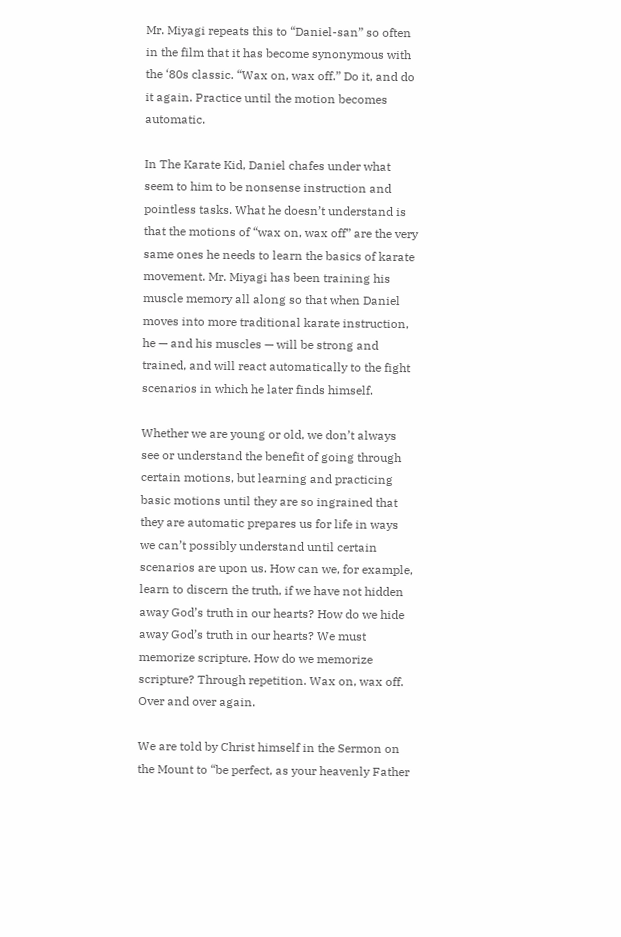Mr. Miyagi repeats this to “Daniel-san” so often in the film that it has become synonymous with the ‘80s classic. “Wax on, wax off.” Do it, and do it again. Practice until the motion becomes automatic.

In The Karate Kid, Daniel chafes under what seem to him to be nonsense instruction and pointless tasks. What he doesn’t understand is that the motions of “wax on, wax off” are the very same ones he needs to learn the basics of karate movement. Mr. Miyagi has been training his muscle memory all along so that when Daniel moves into more traditional karate instruction, he — and his muscles — will be strong and trained, and will react automatically to the fight scenarios in which he later finds himself.

Whether we are young or old, we don’t always see or understand the benefit of going through certain motions, but learning and practicing basic motions until they are so ingrained that they are automatic prepares us for life in ways we can’t possibly understand until certain scenarios are upon us. How can we, for example, learn to discern the truth, if we have not hidden away God’s truth in our hearts? How do we hide away God’s truth in our hearts? We must memorize scripture. How do we memorize scripture? Through repetition. Wax on, wax off. Over and over again.

We are told by Christ himself in the Sermon on the Mount to “be perfect, as your heavenly Father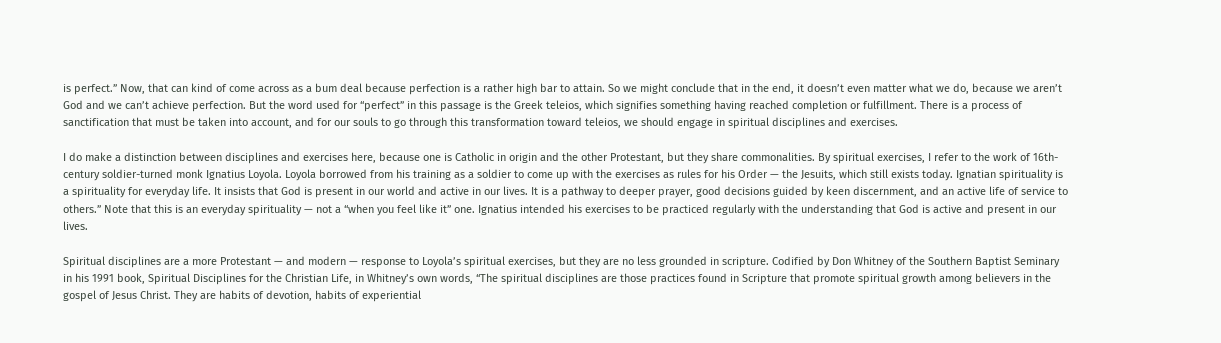is perfect.” Now, that can kind of come across as a bum deal because perfection is a rather high bar to attain. So we might conclude that in the end, it doesn’t even matter what we do, because we aren’t God and we can’t achieve perfection. But the word used for “perfect” in this passage is the Greek teleios, which signifies something having reached completion or fulfillment. There is a process of sanctification that must be taken into account, and for our souls to go through this transformation toward teleios, we should engage in spiritual disciplines and exercises.

I do make a distinction between disciplines and exercises here, because one is Catholic in origin and the other Protestant, but they share commonalities. By spiritual exercises, I refer to the work of 16th-century soldier-turned monk Ignatius Loyola. Loyola borrowed from his training as a soldier to come up with the exercises as rules for his Order — the Jesuits, which still exists today. Ignatian spirituality is a spirituality for everyday life. It insists that God is present in our world and active in our lives. It is a pathway to deeper prayer, good decisions guided by keen discernment, and an active life of service to others.” Note that this is an everyday spirituality — not a “when you feel like it” one. Ignatius intended his exercises to be practiced regularly with the understanding that God is active and present in our lives.

Spiritual disciplines are a more Protestant — and modern — response to Loyola’s spiritual exercises, but they are no less grounded in scripture. Codified by Don Whitney of the Southern Baptist Seminary in his 1991 book, Spiritual Disciplines for the Christian Life, in Whitney’s own words, “The spiritual disciplines are those practices found in Scripture that promote spiritual growth among believers in the gospel of Jesus Christ. They are habits of devotion, habits of experiential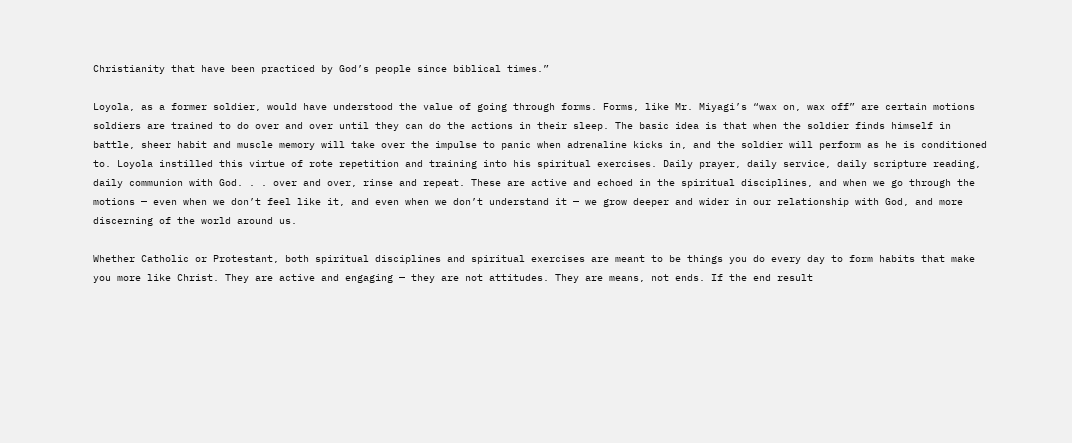Christianity that have been practiced by God’s people since biblical times.”

Loyola, as a former soldier, would have understood the value of going through forms. Forms, like Mr. Miyagi’s “wax on, wax off” are certain motions soldiers are trained to do over and over until they can do the actions in their sleep. The basic idea is that when the soldier finds himself in battle, sheer habit and muscle memory will take over the impulse to panic when adrenaline kicks in, and the soldier will perform as he is conditioned to. Loyola instilled this virtue of rote repetition and training into his spiritual exercises. Daily prayer, daily service, daily scripture reading, daily communion with God. . . over and over, rinse and repeat. These are active and echoed in the spiritual disciplines, and when we go through the motions — even when we don’t feel like it, and even when we don’t understand it — we grow deeper and wider in our relationship with God, and more discerning of the world around us.

Whether Catholic or Protestant, both spiritual disciplines and spiritual exercises are meant to be things you do every day to form habits that make you more like Christ. They are active and engaging — they are not attitudes. They are means, not ends. If the end result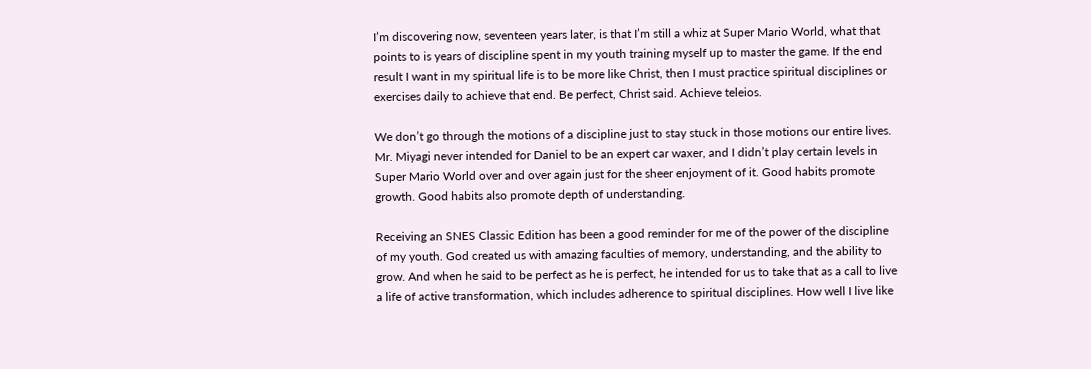I’m discovering now, seventeen years later, is that I’m still a whiz at Super Mario World, what that points to is years of discipline spent in my youth training myself up to master the game. If the end result I want in my spiritual life is to be more like Christ, then I must practice spiritual disciplines or exercises daily to achieve that end. Be perfect, Christ said. Achieve teleios.

We don’t go through the motions of a discipline just to stay stuck in those motions our entire lives. Mr. Miyagi never intended for Daniel to be an expert car waxer, and I didn’t play certain levels in Super Mario World over and over again just for the sheer enjoyment of it. Good habits promote growth. Good habits also promote depth of understanding.

Receiving an SNES Classic Edition has been a good reminder for me of the power of the discipline of my youth. God created us with amazing faculties of memory, understanding, and the ability to grow. And when he said to be perfect as he is perfect, he intended for us to take that as a call to live a life of active transformation, which includes adherence to spiritual disciplines. How well I live like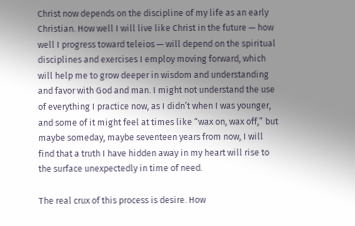Christ now depends on the discipline of my life as an early Christian. How well I will live like Christ in the future — how well I progress toward teleios — will depend on the spiritual disciplines and exercises I employ moving forward, which will help me to grow deeper in wisdom and understanding and favor with God and man. I might not understand the use of everything I practice now, as I didn’t when I was younger, and some of it might feel at times like “wax on, wax off,” but maybe someday, maybe seventeen years from now, I will find that a truth I have hidden away in my heart will rise to the surface unexpectedly in time of need.

The real crux of this process is desire. How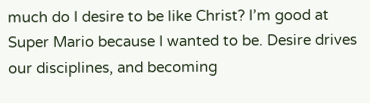much do I desire to be like Christ? I’m good at Super Mario because I wanted to be. Desire drives our disciplines, and becoming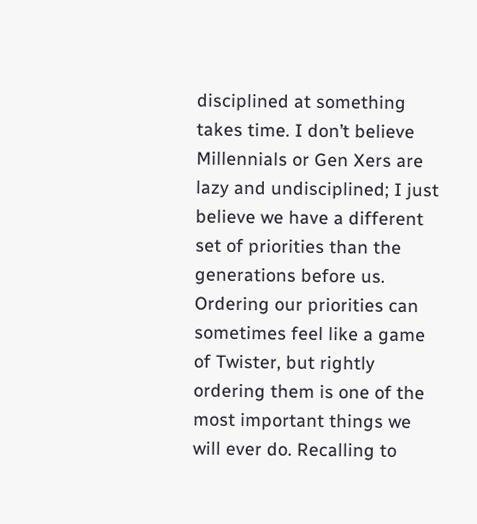disciplined at something takes time. I don’t believe Millennials or Gen Xers are lazy and undisciplined; I just believe we have a different set of priorities than the generations before us. Ordering our priorities can sometimes feel like a game of Twister, but rightly ordering them is one of the most important things we will ever do. Recalling to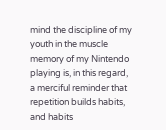mind the discipline of my youth in the muscle memory of my Nintendo playing is, in this regard, a merciful reminder that repetition builds habits, and habits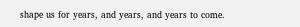shape us for years, and years, and years to come.